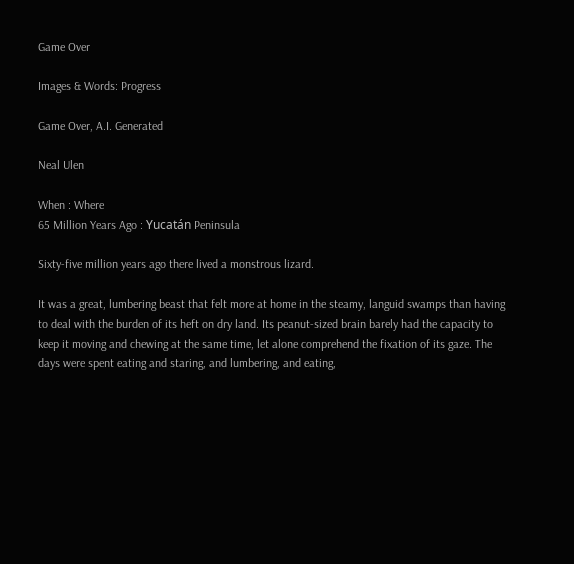Game Over

Images & Words: Progress

Game Over, A.I. Generated

Neal Ulen

When : Where
65 Million Years Ago : Yucatán Peninsula

Sixty-five million years ago there lived a monstrous lizard.

It was a great, lumbering beast that felt more at home in the steamy, languid swamps than having to deal with the burden of its heft on dry land. Its peanut-sized brain barely had the capacity to keep it moving and chewing at the same time, let alone comprehend the fixation of its gaze. The days were spent eating and staring, and lumbering, and eating,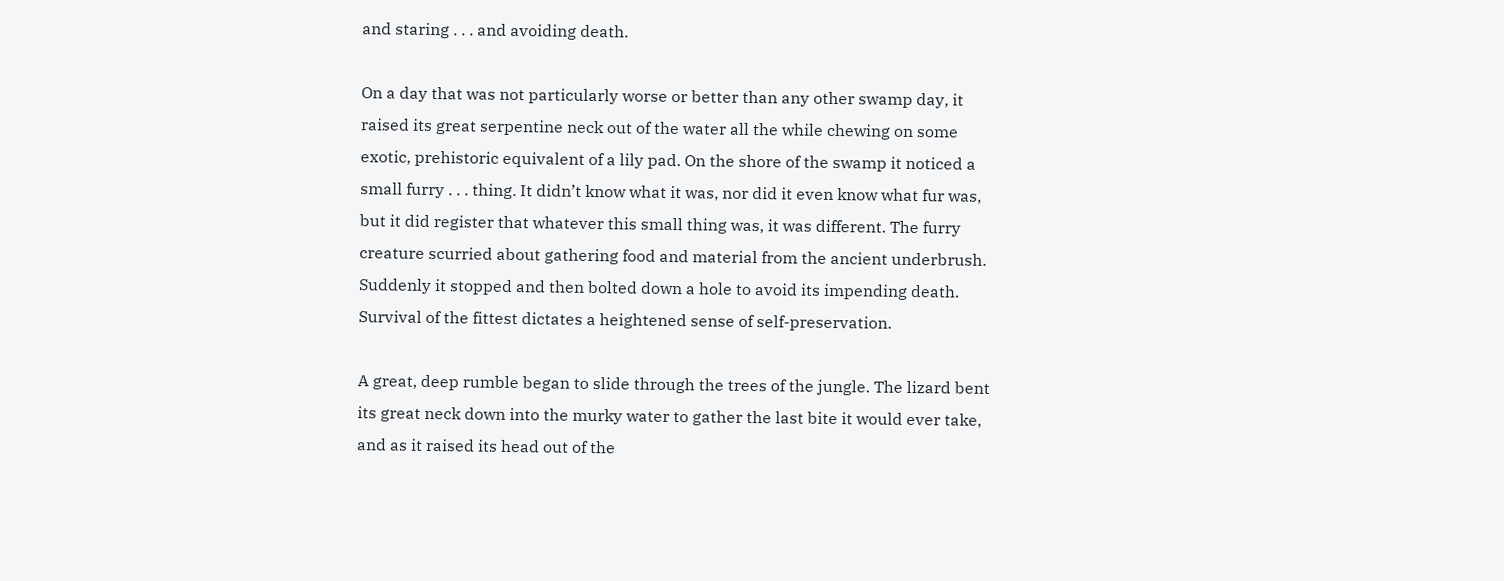and staring . . . and avoiding death.

On a day that was not particularly worse or better than any other swamp day, it raised its great serpentine neck out of the water all the while chewing on some exotic, prehistoric equivalent of a lily pad. On the shore of the swamp it noticed a small furry . . . thing. It didn’t know what it was, nor did it even know what fur was, but it did register that whatever this small thing was, it was different. The furry creature scurried about gathering food and material from the ancient underbrush. Suddenly it stopped and then bolted down a hole to avoid its impending death. Survival of the fittest dictates a heightened sense of self-preservation.

A great, deep rumble began to slide through the trees of the jungle. The lizard bent its great neck down into the murky water to gather the last bite it would ever take, and as it raised its head out of the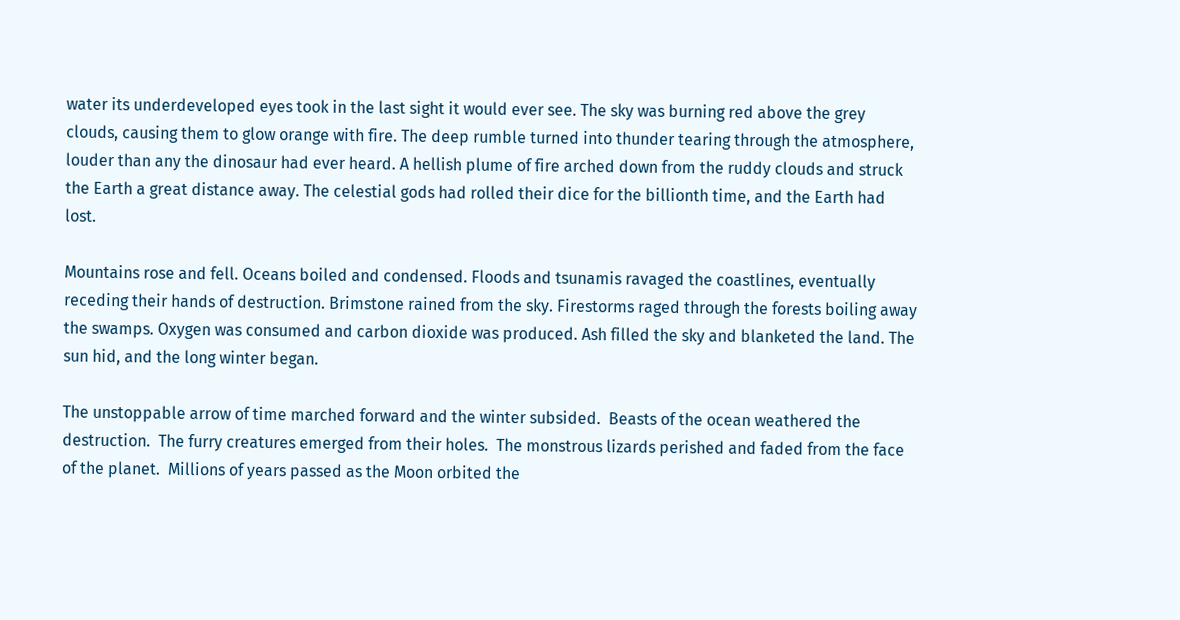water its underdeveloped eyes took in the last sight it would ever see. The sky was burning red above the grey clouds, causing them to glow orange with fire. The deep rumble turned into thunder tearing through the atmosphere, louder than any the dinosaur had ever heard. A hellish plume of fire arched down from the ruddy clouds and struck the Earth a great distance away. The celestial gods had rolled their dice for the billionth time, and the Earth had lost.

Mountains rose and fell. Oceans boiled and condensed. Floods and tsunamis ravaged the coastlines, eventually receding their hands of destruction. Brimstone rained from the sky. Firestorms raged through the forests boiling away the swamps. Oxygen was consumed and carbon dioxide was produced. Ash filled the sky and blanketed the land. The sun hid, and the long winter began.

The unstoppable arrow of time marched forward and the winter subsided.  Beasts of the ocean weathered the destruction.  The furry creatures emerged from their holes.  The monstrous lizards perished and faded from the face of the planet.  Millions of years passed as the Moon orbited the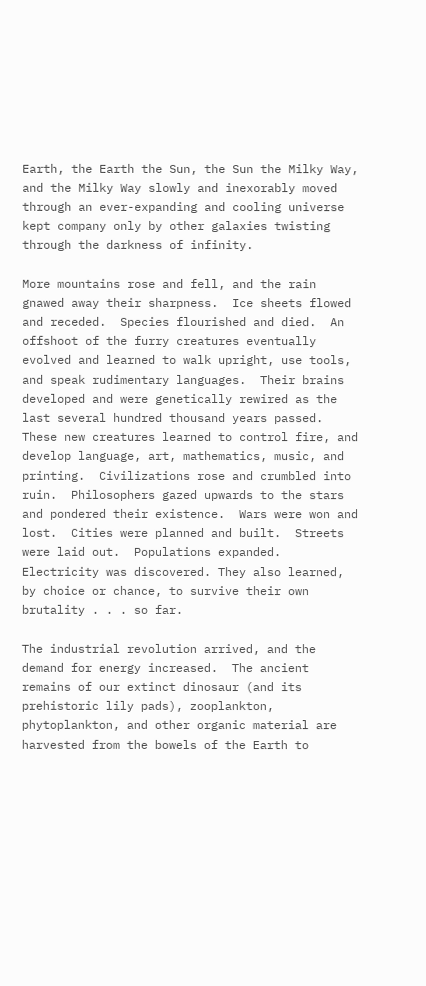Earth, the Earth the Sun, the Sun the Milky Way, and the Milky Way slowly and inexorably moved through an ever-expanding and cooling universe kept company only by other galaxies twisting through the darkness of infinity.

More mountains rose and fell, and the rain gnawed away their sharpness.  Ice sheets flowed and receded.  Species flourished and died.  An offshoot of the furry creatures eventually evolved and learned to walk upright, use tools, and speak rudimentary languages.  Their brains developed and were genetically rewired as the last several hundred thousand years passed.  These new creatures learned to control fire, and develop language, art, mathematics, music, and printing.  Civilizations rose and crumbled into ruin.  Philosophers gazed upwards to the stars and pondered their existence.  Wars were won and lost.  Cities were planned and built.  Streets were laid out.  Populations expanded.  Electricity was discovered. They also learned, by choice or chance, to survive their own brutality . . . so far.

The industrial revolution arrived, and the demand for energy increased.  The ancient remains of our extinct dinosaur (and its prehistoric lily pads), zooplankton, phytoplankton, and other organic material are harvested from the bowels of the Earth to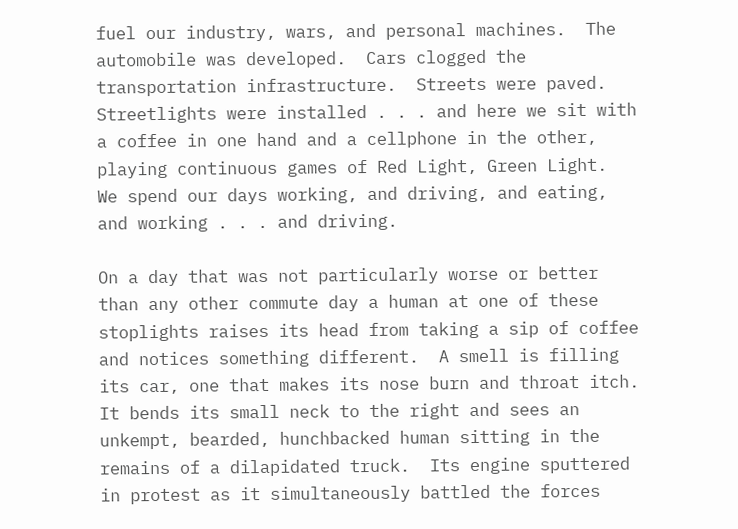fuel our industry, wars, and personal machines.  The automobile was developed.  Cars clogged the transportation infrastructure.  Streets were paved. Streetlights were installed . . . and here we sit with a coffee in one hand and a cellphone in the other, playing continuous games of Red Light, Green Light.  We spend our days working, and driving, and eating, and working . . . and driving.

On a day that was not particularly worse or better than any other commute day a human at one of these stoplights raises its head from taking a sip of coffee and notices something different.  A smell is filling its car, one that makes its nose burn and throat itch.  It bends its small neck to the right and sees an unkempt, bearded, hunchbacked human sitting in the remains of a dilapidated truck.  Its engine sputtered in protest as it simultaneously battled the forces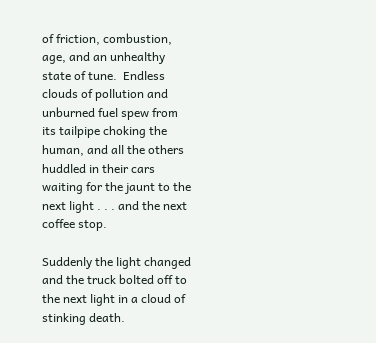of friction, combustion, age, and an unhealthy state of tune.  Endless clouds of pollution and unburned fuel spew from its tailpipe choking the human, and all the others huddled in their cars waiting for the jaunt to the next light . . . and the next coffee stop.

Suddenly the light changed and the truck bolted off to the next light in a cloud of stinking death.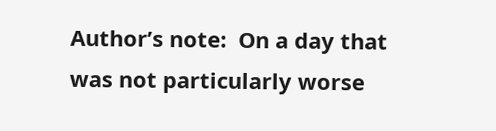Author’s note:  On a day that was not particularly worse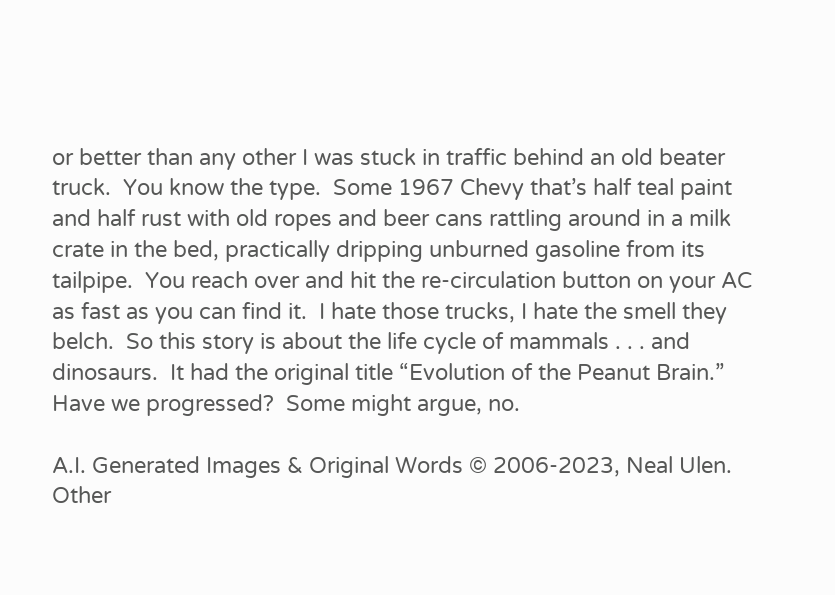or better than any other I was stuck in traffic behind an old beater truck.  You know the type.  Some 1967 Chevy that’s half teal paint and half rust with old ropes and beer cans rattling around in a milk crate in the bed, practically dripping unburned gasoline from its tailpipe.  You reach over and hit the re-circulation button on your AC as fast as you can find it.  I hate those trucks, I hate the smell they belch.  So this story is about the life cycle of mammals . . . and dinosaurs.  It had the original title “Evolution of the Peanut Brain.”  Have we progressed?  Some might argue, no.

A.I. Generated Images & Original Words © 2006-2023, Neal Ulen.
Other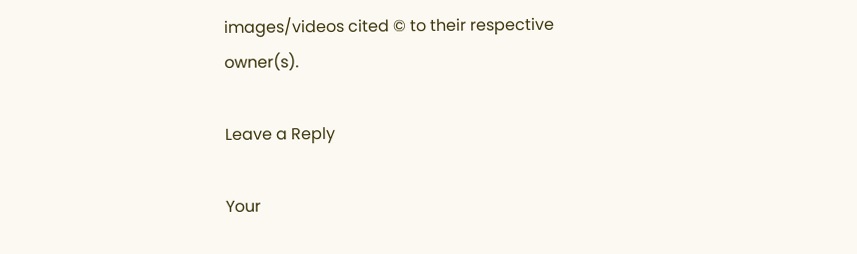images/videos cited © to their respective owner(s).

Leave a Reply

Your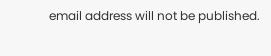email address will not be published.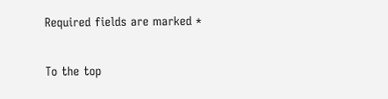Required fields are marked *

To the top